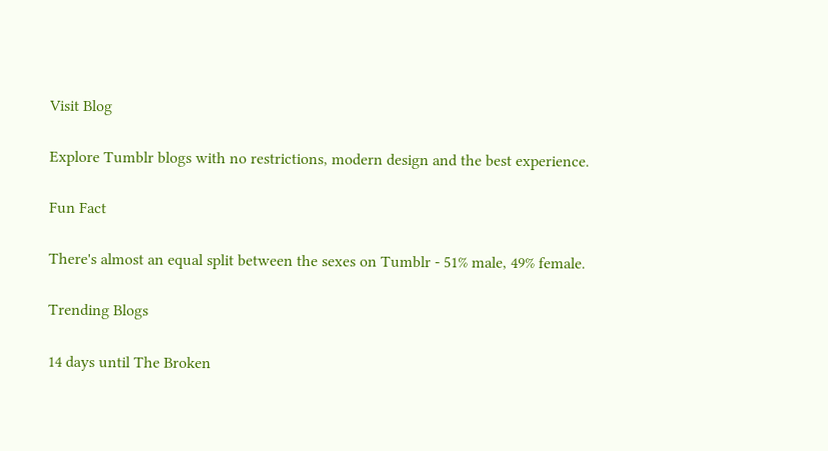Visit Blog

Explore Tumblr blogs with no restrictions, modern design and the best experience.

Fun Fact

There's almost an equal split between the sexes on Tumblr - 51% male, 49% female.

Trending Blogs

14 days until The Broken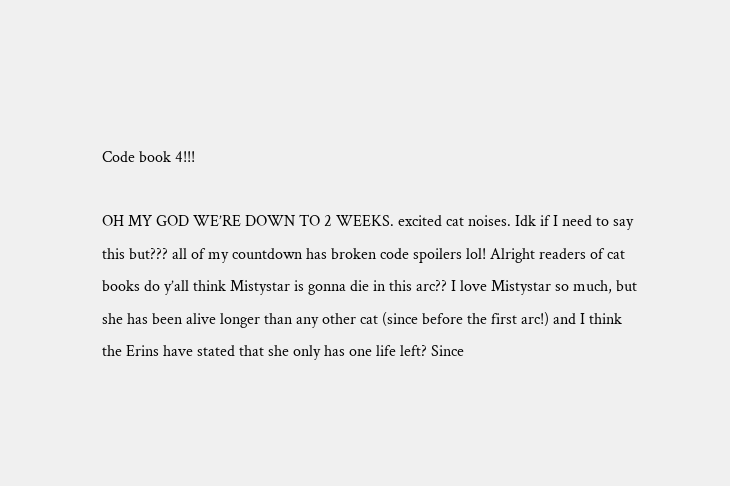Code book 4!!!

OH MY GOD WE’RE DOWN TO 2 WEEKS. excited cat noises. Idk if I need to say this but??? all of my countdown has broken code spoilers lol! Alright readers of cat books do y’all think Mistystar is gonna die in this arc?? I love Mistystar so much, but she has been alive longer than any other cat (since before the first arc!) and I think the Erins have stated that she only has one life left? Since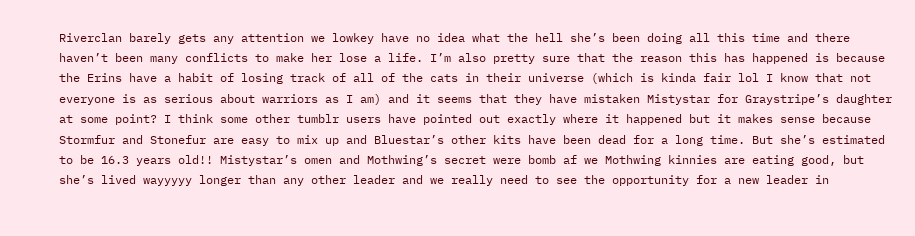Riverclan barely gets any attention we lowkey have no idea what the hell she’s been doing all this time and there haven’t been many conflicts to make her lose a life. I’m also pretty sure that the reason this has happened is because the Erins have a habit of losing track of all of the cats in their universe (which is kinda fair lol I know that not everyone is as serious about warriors as I am) and it seems that they have mistaken Mistystar for Graystripe’s daughter at some point? I think some other tumblr users have pointed out exactly where it happened but it makes sense because Stormfur and Stonefur are easy to mix up and Bluestar’s other kits have been dead for a long time. But she’s estimated to be 16.3 years old!! Mistystar’s omen and Mothwing’s secret were bomb af we Mothwing kinnies are eating good, but she’s lived wayyyyy longer than any other leader and we really need to see the opportunity for a new leader in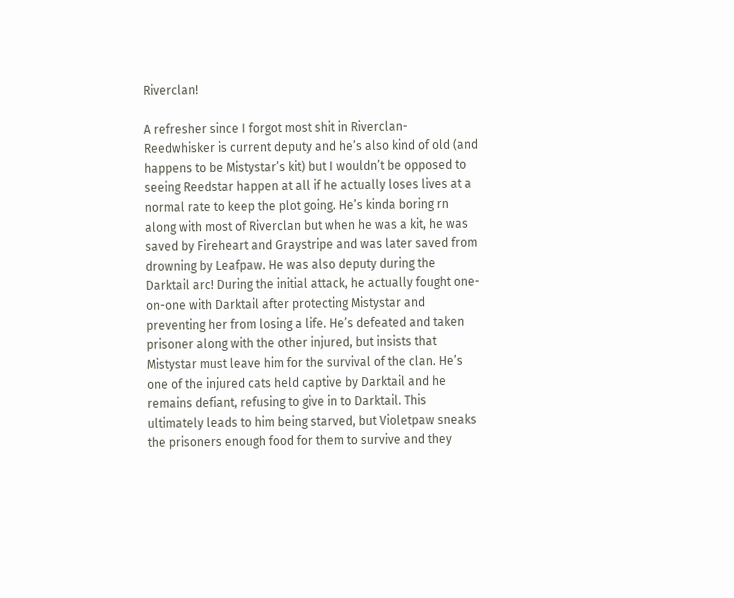Riverclan!

A refresher since I forgot most shit in Riverclan- Reedwhisker is current deputy and he’s also kind of old (and happens to be Mistystar’s kit) but I wouldn’t be opposed to seeing Reedstar happen at all if he actually loses lives at a normal rate to keep the plot going. He’s kinda boring rn along with most of Riverclan but when he was a kit, he was saved by Fireheart and Graystripe and was later saved from drowning by Leafpaw. He was also deputy during the Darktail arc! During the initial attack, he actually fought one-on-one with Darktail after protecting Mistystar and preventing her from losing a life. He’s defeated and taken prisoner along with the other injured, but insists that Mistystar must leave him for the survival of the clan. He’s one of the injured cats held captive by Darktail and he remains defiant, refusing to give in to Darktail. This ultimately leads to him being starved, but Violetpaw sneaks the prisoners enough food for them to survive and they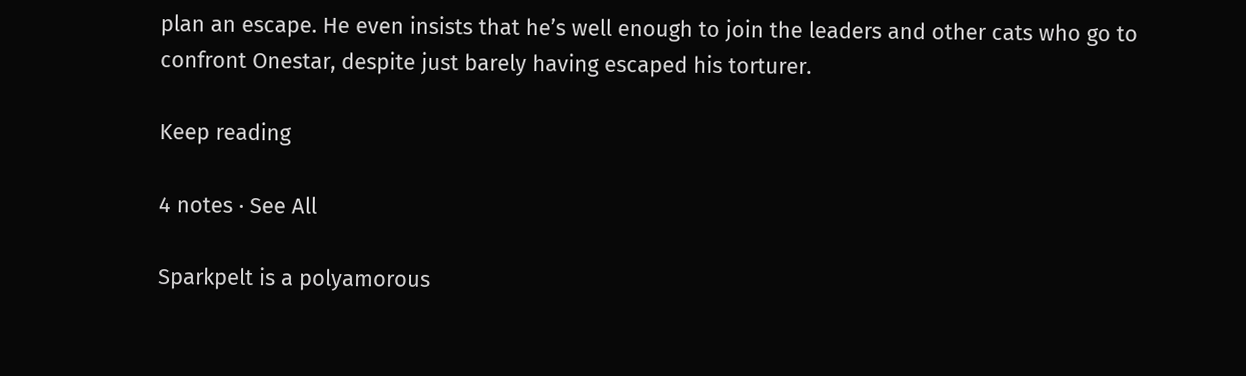plan an escape. He even insists that he’s well enough to join the leaders and other cats who go to confront Onestar, despite just barely having escaped his torturer.

Keep reading

4 notes · See All

Sparkpelt is a polyamorous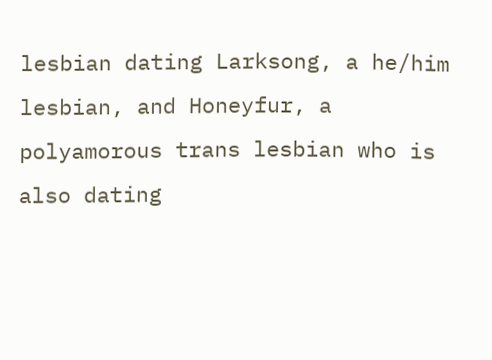lesbian dating Larksong, a he/him lesbian, and Honeyfur, a polyamorous trans lesbian who is also dating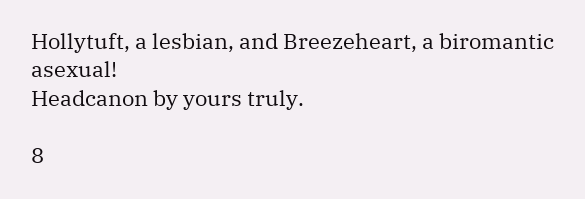Hollytuft, a lesbian, and Breezeheart, a biromantic asexual!
Headcanon by yours truly.

8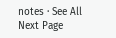notes · See All
Next Page